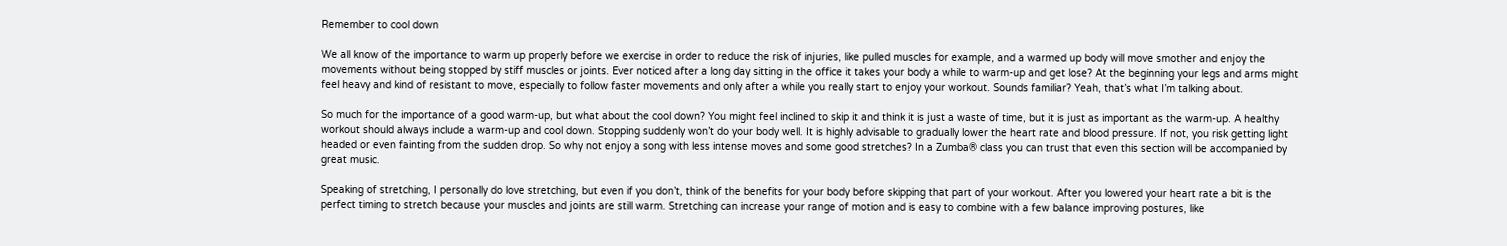Remember to cool down

We all know of the importance to warm up properly before we exercise in order to reduce the risk of injuries, like pulled muscles for example, and a warmed up body will move smother and enjoy the movements without being stopped by stiff muscles or joints. Ever noticed after a long day sitting in the office it takes your body a while to warm-up and get lose? At the beginning your legs and arms might feel heavy and kind of resistant to move, especially to follow faster movements and only after a while you really start to enjoy your workout. Sounds familiar? Yeah, that’s what I’m talking about.

So much for the importance of a good warm-up, but what about the cool down? You might feel inclined to skip it and think it is just a waste of time, but it is just as important as the warm-up. A healthy workout should always include a warm-up and cool down. Stopping suddenly won’t do your body well. It is highly advisable to gradually lower the heart rate and blood pressure. If not, you risk getting light headed or even fainting from the sudden drop. So why not enjoy a song with less intense moves and some good stretches? In a Zumba® class you can trust that even this section will be accompanied by great music.

Speaking of stretching, I personally do love stretching, but even if you don’t, think of the benefits for your body before skipping that part of your workout. After you lowered your heart rate a bit is the perfect timing to stretch because your muscles and joints are still warm. Stretching can increase your range of motion and is easy to combine with a few balance improving postures, like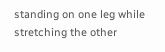standing on one leg while stretching the other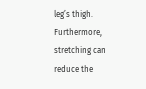leg’s thigh. Furthermore, stretching can reduce the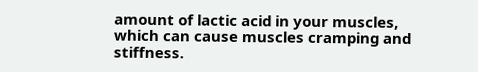amount of lactic acid in your muscles, which can cause muscles cramping and stiffness.